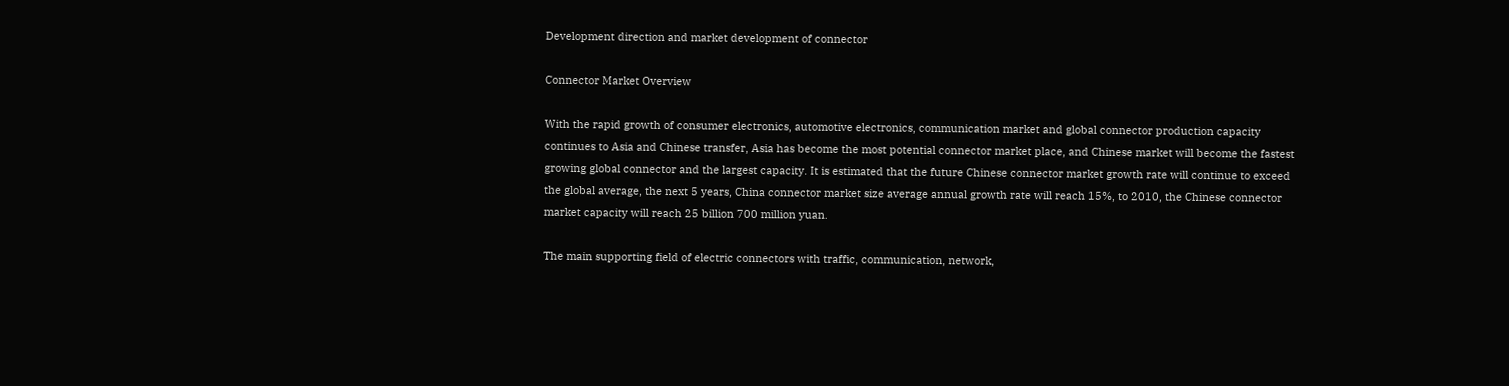Development direction and market development of connector

Connector Market Overview

With the rapid growth of consumer electronics, automotive electronics, communication market and global connector production capacity continues to Asia and Chinese transfer, Asia has become the most potential connector market place, and Chinese market will become the fastest growing global connector and the largest capacity. It is estimated that the future Chinese connector market growth rate will continue to exceed the global average, the next 5 years, China connector market size average annual growth rate will reach 15%, to 2010, the Chinese connector market capacity will reach 25 billion 700 million yuan.

The main supporting field of electric connectors with traffic, communication, network,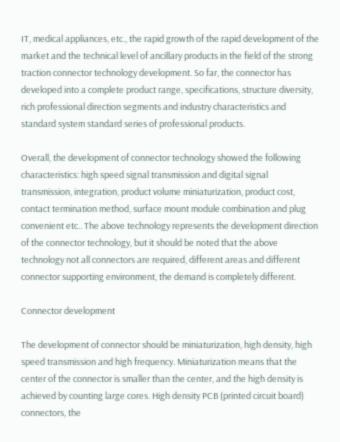IT, medical appliances, etc., the rapid growth of the rapid development of the market and the technical level of ancillary products in the field of the strong traction connector technology development. So far, the connector has developed into a complete product range, specifications, structure diversity, rich professional direction segments and industry characteristics and standard system standard series of professional products.

Overall, the development of connector technology showed the following characteristics: high speed signal transmission and digital signal transmission, integration, product volume miniaturization, product cost, contact termination method, surface mount module combination and plug convenient etc.. The above technology represents the development direction of the connector technology, but it should be noted that the above technology not all connectors are required, different areas and different connector supporting environment, the demand is completely different.

Connector development

The development of connector should be miniaturization, high density, high speed transmission and high frequency. Miniaturization means that the center of the connector is smaller than the center, and the high density is achieved by counting large cores. High density PCB (printed circuit board) connectors, the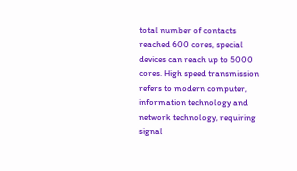total number of contacts reached 600 cores, special devices can reach up to 5000 cores. High speed transmission refers to modern computer, information technology and network technology, requiring signal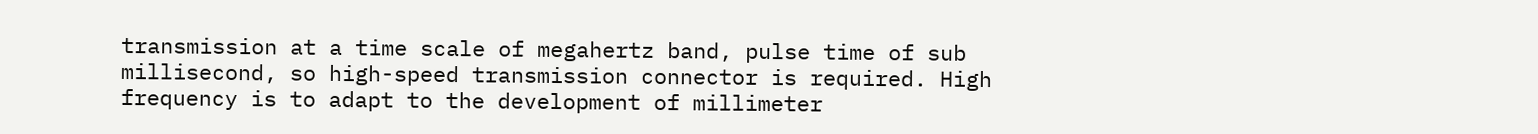transmission at a time scale of megahertz band, pulse time of sub millisecond, so high-speed transmission connector is required. High frequency is to adapt to the development of millimeter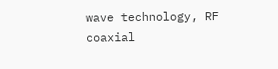wave technology, RF coaxial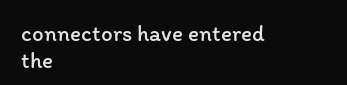connectors have entered the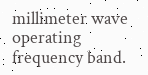millimeter wave operating frequency band.